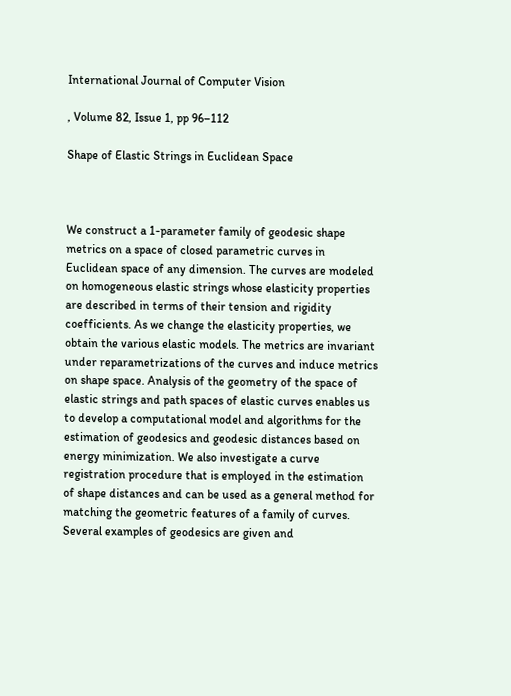International Journal of Computer Vision

, Volume 82, Issue 1, pp 96–112

Shape of Elastic Strings in Euclidean Space



We construct a 1-parameter family of geodesic shape metrics on a space of closed parametric curves in Euclidean space of any dimension. The curves are modeled on homogeneous elastic strings whose elasticity properties are described in terms of their tension and rigidity coefficients. As we change the elasticity properties, we obtain the various elastic models. The metrics are invariant under reparametrizations of the curves and induce metrics on shape space. Analysis of the geometry of the space of elastic strings and path spaces of elastic curves enables us to develop a computational model and algorithms for the estimation of geodesics and geodesic distances based on energy minimization. We also investigate a curve registration procedure that is employed in the estimation of shape distances and can be used as a general method for matching the geometric features of a family of curves. Several examples of geodesics are given and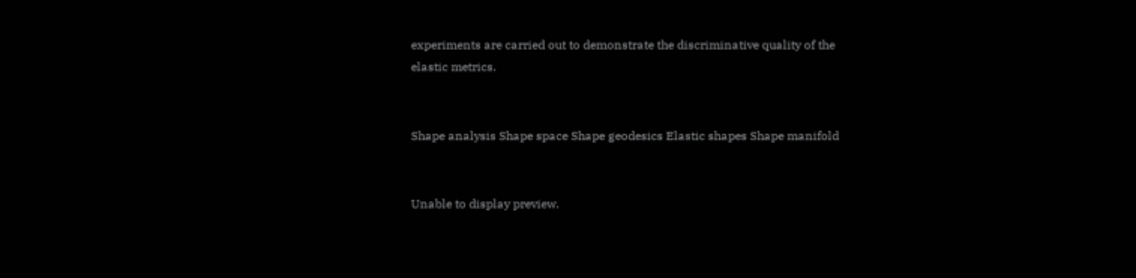experiments are carried out to demonstrate the discriminative quality of the elastic metrics.


Shape analysis Shape space Shape geodesics Elastic shapes Shape manifold


Unable to display preview.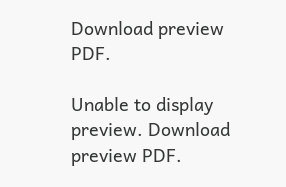Download preview PDF.

Unable to display preview. Download preview PDF.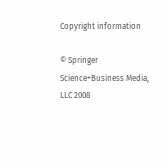Copyright information

© Springer Science+Business Media, LLC 2008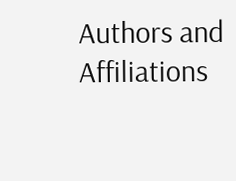Authors and Affiliations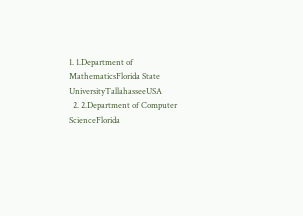1. 1.Department of MathematicsFlorida State UniversityTallahasseeUSA
  2. 2.Department of Computer ScienceFlorida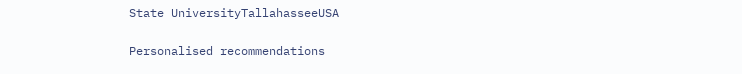State UniversityTallahasseeUSA

Personalised recommendations